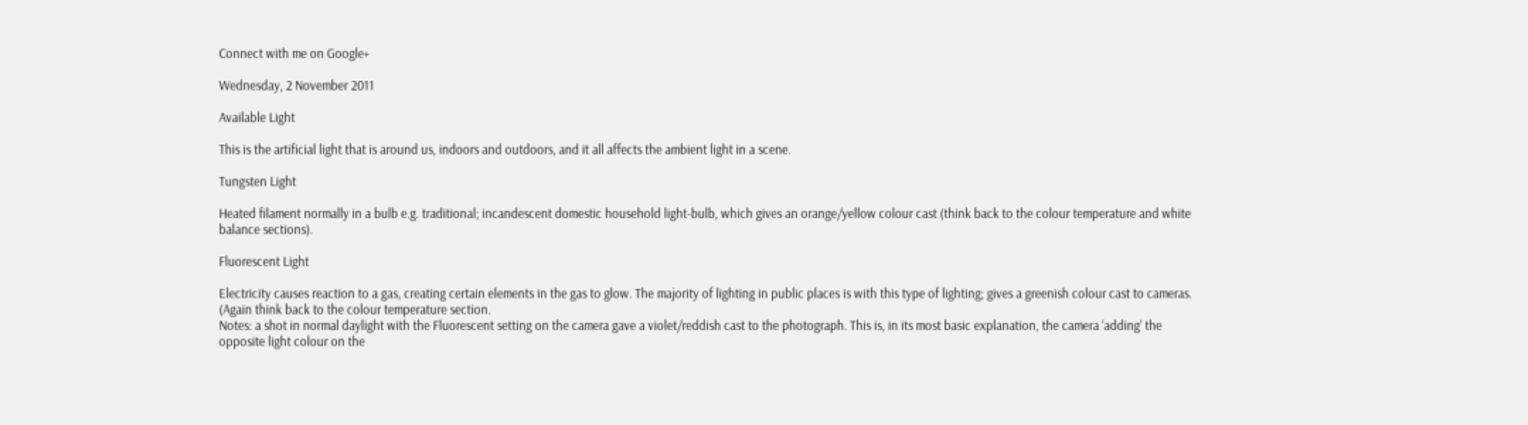Connect with me on Google+

Wednesday, 2 November 2011

Available Light

This is the artificial light that is around us, indoors and outdoors, and it all affects the ambient light in a scene.

Tungsten Light

Heated filament normally in a bulb e.g. traditional; incandescent domestic household light-bulb, which gives an orange/yellow colour cast (think back to the colour temperature and white balance sections).

Fluorescent Light

Electricity causes reaction to a gas, creating certain elements in the gas to glow. The majority of lighting in public places is with this type of lighting; gives a greenish colour cast to cameras. (Again think back to the colour temperature section.
Notes: a shot in normal daylight with the Fluorescent setting on the camera gave a violet/reddish cast to the photograph. This is, in its most basic explanation, the camera ‘adding’ the opposite light colour on the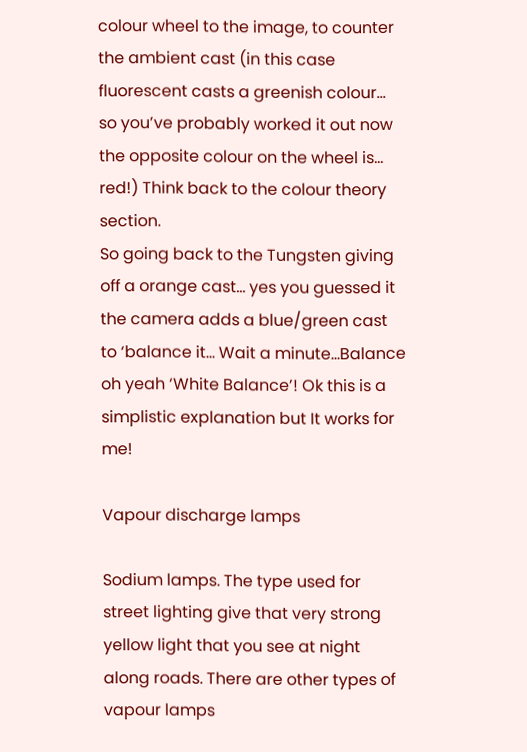colour wheel to the image, to counter the ambient cast (in this case fluorescent casts a greenish colour... so you’ve probably worked it out now the opposite colour on the wheel is... red!) Think back to the colour theory section.
So going back to the Tungsten giving off a orange cast… yes you guessed it the camera adds a blue/green cast to ‘balance it… Wait a minute…Balance oh yeah ‘White Balance’! Ok this is a simplistic explanation but It works for me!

Vapour discharge lamps

Sodium lamps. The type used for street lighting give that very strong yellow light that you see at night along roads. There are other types of vapour lamps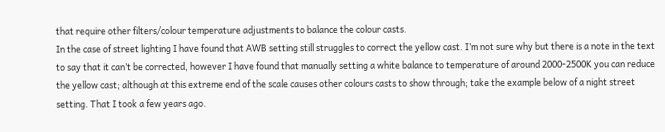that require other filters/colour temperature adjustments to balance the colour casts.
In the case of street lighting I have found that AWB setting still struggles to correct the yellow cast. I’m not sure why but there is a note in the text to say that it can’t be corrected, however I have found that manually setting a white balance to temperature of around 2000-2500K you can reduce the yellow cast; although at this extreme end of the scale causes other colours casts to show through; take the example below of a night street setting. That I took a few years ago.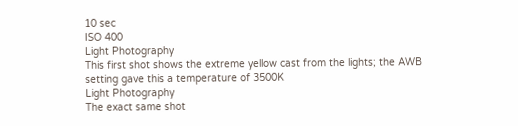10 sec
ISO 400
Light Photography
This first shot shows the extreme yellow cast from the lights; the AWB setting gave this a temperature of 3500K
Light Photography
The exact same shot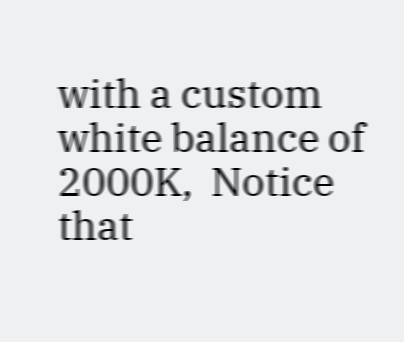with a custom white balance of 2000K,  Notice that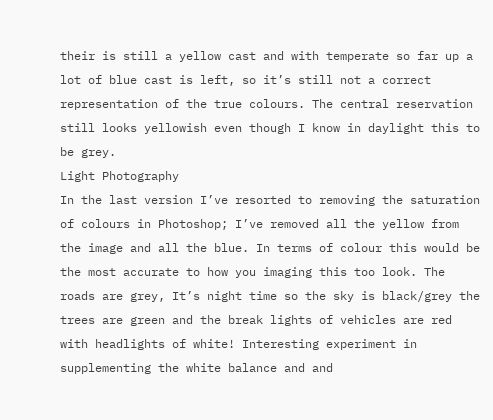their is still a yellow cast and with temperate so far up a lot of blue cast is left, so it’s still not a correct representation of the true colours. The central reservation still looks yellowish even though I know in daylight this to be grey.
Light Photography
In the last version I’ve resorted to removing the saturation of colours in Photoshop; I’ve removed all the yellow from the image and all the blue. In terms of colour this would be the most accurate to how you imaging this too look. The roads are grey, It’s night time so the sky is black/grey the trees are green and the break lights of vehicles are red with headlights of white! Interesting experiment in supplementing the white balance and and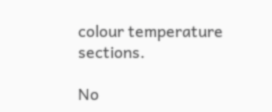colour temperature sections.

No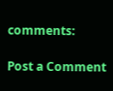comments:

Post a Comment